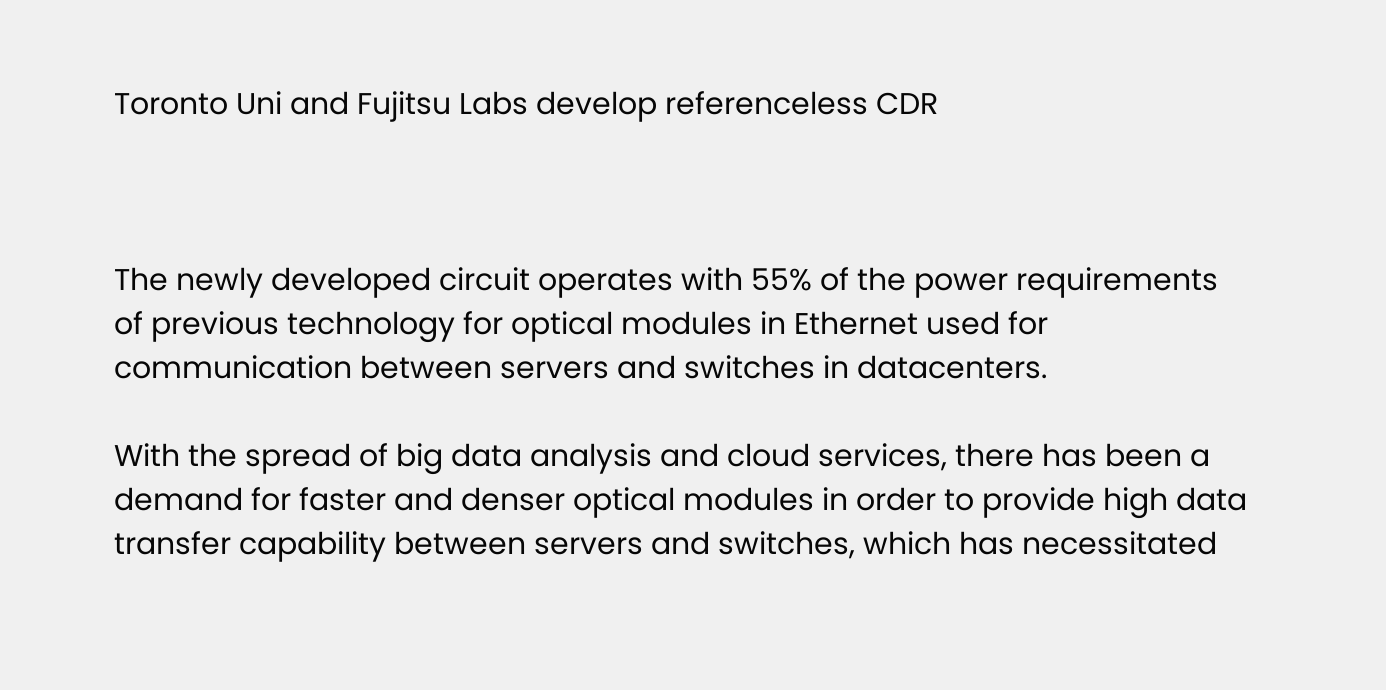Toronto Uni and Fujitsu Labs develop referenceless CDR



The newly developed circuit operates with 55% of the power requirements of previous technology for optical modules in Ethernet used for communication between servers and switches in datacenters.

With the spread of big data analysis and cloud services, there has been a demand for faster and denser optical modules in order to provide high data transfer capability between servers and switches, which has necessitated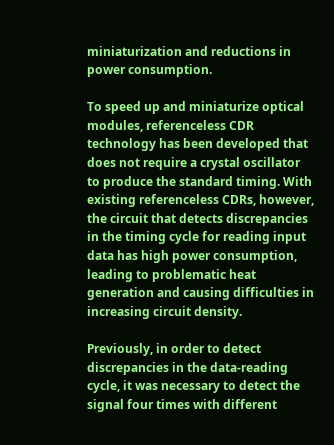miniaturization and reductions in power consumption.

To speed up and miniaturize optical modules, referenceless CDR technology has been developed that does not require a crystal oscillator to produce the standard timing. With existing referenceless CDRs, however, the circuit that detects discrepancies in the timing cycle for reading input data has high power consumption, leading to problematic heat generation and causing difficulties in increasing circuit density.

Previously, in order to detect discrepancies in the data-reading cycle, it was necessary to detect the signal four times with different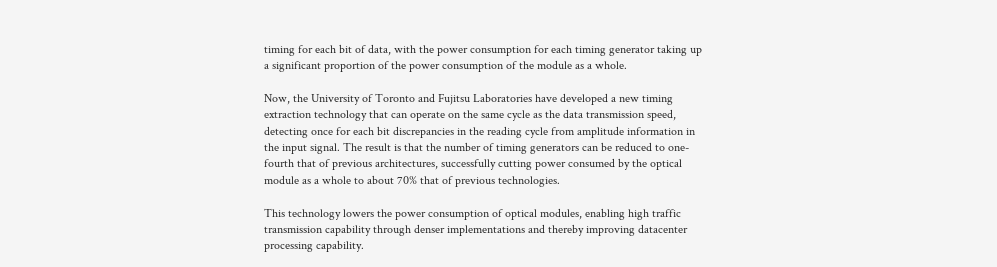timing for each bit of data, with the power consumption for each timing generator taking up a significant proportion of the power consumption of the module as a whole.

Now, the University of Toronto and Fujitsu Laboratories have developed a new timing extraction technology that can operate on the same cycle as the data transmission speed, detecting once for each bit discrepancies in the reading cycle from amplitude information in the input signal. The result is that the number of timing generators can be reduced to one-fourth that of previous architectures, successfully cutting power consumed by the optical module as a whole to about 70% that of previous technologies.

This technology lowers the power consumption of optical modules, enabling high traffic transmission capability through denser implementations and thereby improving datacenter processing capability.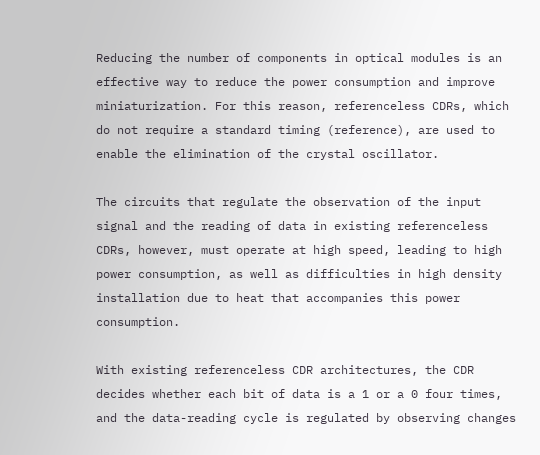Reducing the number of components in optical modules is an effective way to reduce the power consumption and improve miniaturization. For this reason, referenceless CDRs, which do not require a standard timing (reference), are used to enable the elimination of the crystal oscillator.

The circuits that regulate the observation of the input signal and the reading of data in existing referenceless CDRs, however, must operate at high speed, leading to high power consumption, as well as difficulties in high density installation due to heat that accompanies this power consumption.

With existing referenceless CDR architectures, the CDR decides whether each bit of data is a 1 or a 0 four times, and the data-reading cycle is regulated by observing changes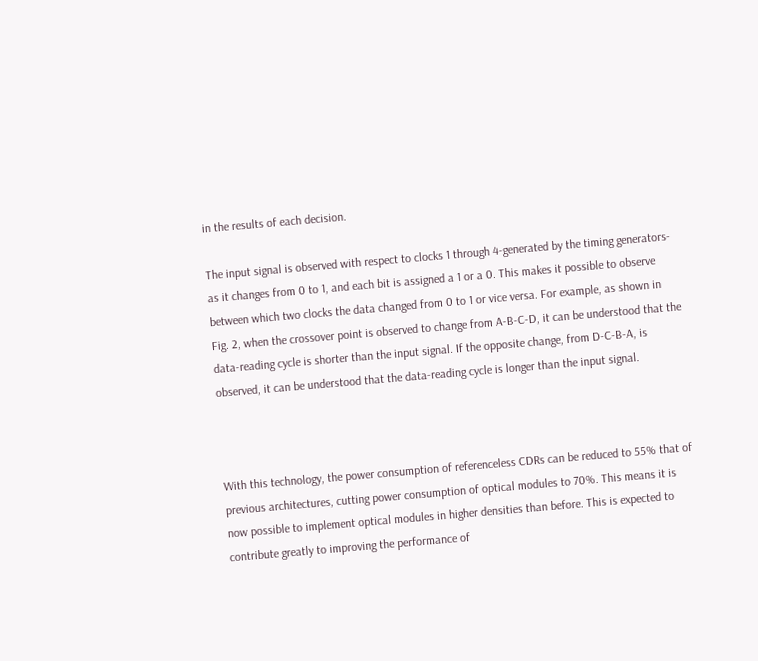in the results of each decision.

The input signal is observed with respect to clocks 1 through 4-generated by the timing generators- as it changes from 0 to 1, and each bit is assigned a 1 or a 0. This makes it possible to observe between which two clocks the data changed from 0 to 1 or vice versa. For example, as shown in Fig. 2, when the crossover point is observed to change from A-B-C-D, it can be understood that the data-reading cycle is shorter than the input signal. If the opposite change, from D-C-B-A, is observed, it can be understood that the data-reading cycle is longer than the input signal.



With this technology, the power consumption of referenceless CDRs can be reduced to 55% that of previous architectures, cutting power consumption of optical modules to 70%. This means it is now possible to implement optical modules in higher densities than before. This is expected to contribute greatly to improving the performance of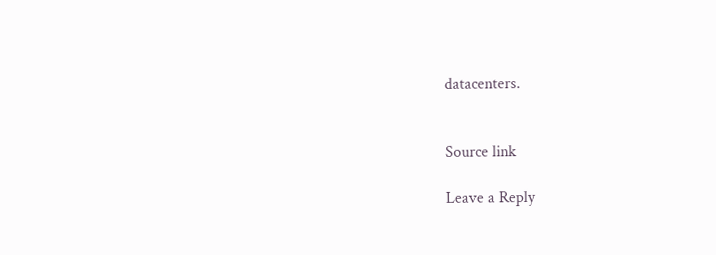datacenters.


Source link

Leave a Reply